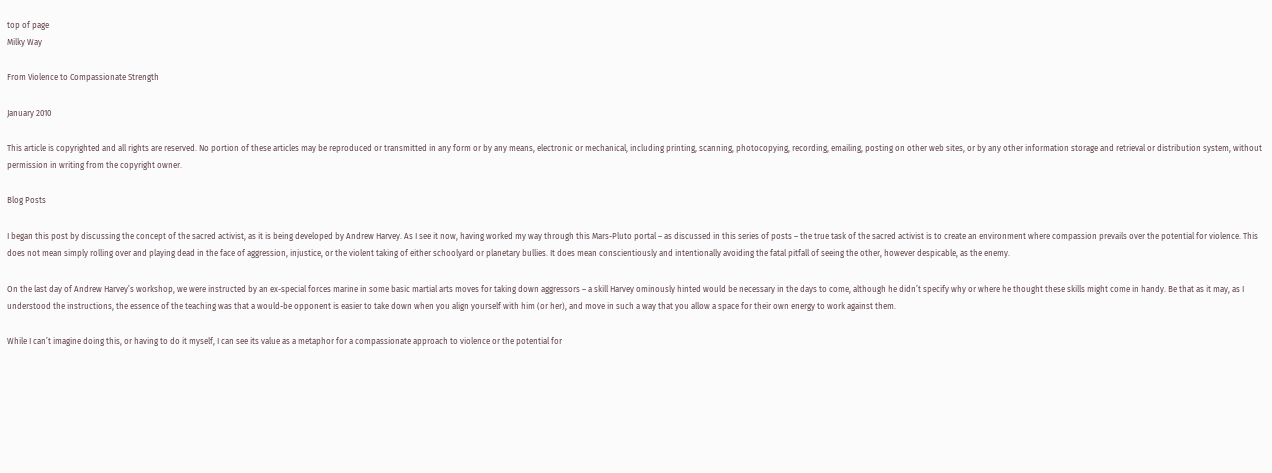top of page
Milky Way

From Violence to Compassionate Strength

January 2010

This article is copyrighted and all rights are reserved. No portion of these articles may be reproduced or transmitted in any form or by any means, electronic or mechanical, including printing, scanning, photocopying, recording, emailing, posting on other web sites, or by any other information storage and retrieval or distribution system, without permission in writing from the copyright owner.

Blog Posts

I began this post by discussing the concept of the sacred activist, as it is being developed by Andrew Harvey. As I see it now, having worked my way through this Mars-Pluto portal – as discussed in this series of posts – the true task of the sacred activist is to create an environment where compassion prevails over the potential for violence. This does not mean simply rolling over and playing dead in the face of aggression, injustice, or the violent taking of either schoolyard or planetary bullies. It does mean conscientiously and intentionally avoiding the fatal pitfall of seeing the other, however despicable, as the enemy.

On the last day of Andrew Harvey’s workshop, we were instructed by an ex-special forces marine in some basic martial arts moves for taking down aggressors – a skill Harvey ominously hinted would be necessary in the days to come, although he didn’t specify why or where he thought these skills might come in handy. Be that as it may, as I understood the instructions, the essence of the teaching was that a would-be opponent is easier to take down when you align yourself with him (or her), and move in such a way that you allow a space for their own energy to work against them.

While I can’t imagine doing this, or having to do it myself, I can see its value as a metaphor for a compassionate approach to violence or the potential for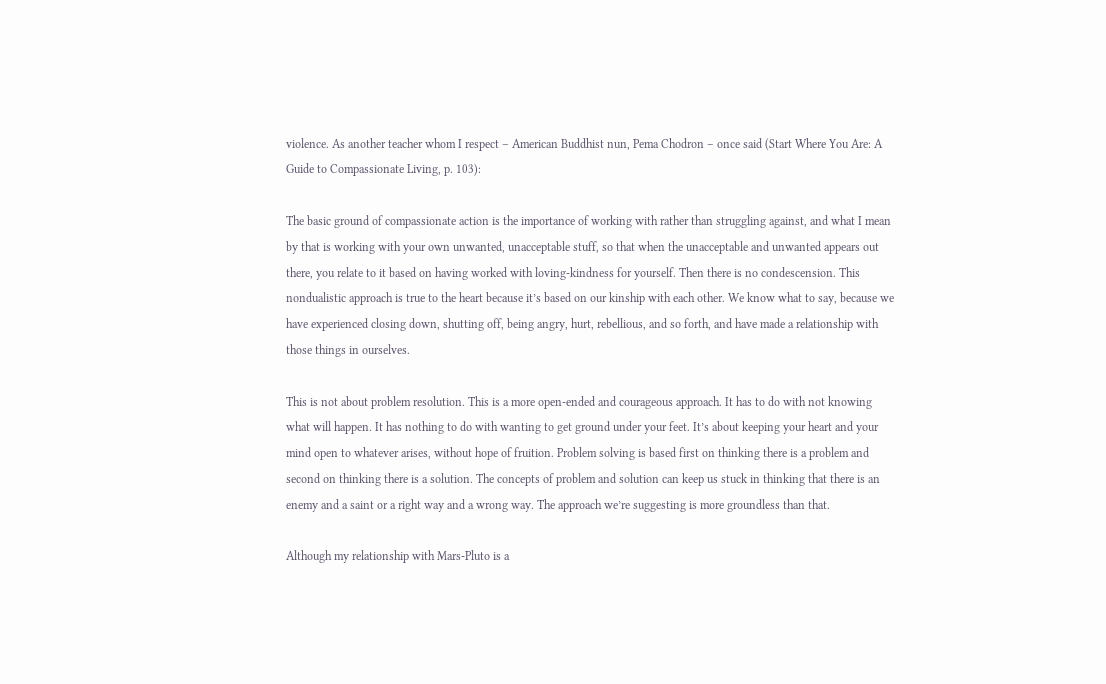violence. As another teacher whom I respect – American Buddhist nun, Pema Chodron – once said (Start Where You Are: A Guide to Compassionate Living, p. 103):

The basic ground of compassionate action is the importance of working with rather than struggling against, and what I mean by that is working with your own unwanted, unacceptable stuff, so that when the unacceptable and unwanted appears out there, you relate to it based on having worked with loving-kindness for yourself. Then there is no condescension. This nondualistic approach is true to the heart because it’s based on our kinship with each other. We know what to say, because we have experienced closing down, shutting off, being angry, hurt, rebellious, and so forth, and have made a relationship with those things in ourselves.

This is not about problem resolution. This is a more open-ended and courageous approach. It has to do with not knowing what will happen. It has nothing to do with wanting to get ground under your feet. It’s about keeping your heart and your mind open to whatever arises, without hope of fruition. Problem solving is based first on thinking there is a problem and second on thinking there is a solution. The concepts of problem and solution can keep us stuck in thinking that there is an enemy and a saint or a right way and a wrong way. The approach we’re suggesting is more groundless than that.

Although my relationship with Mars-Pluto is a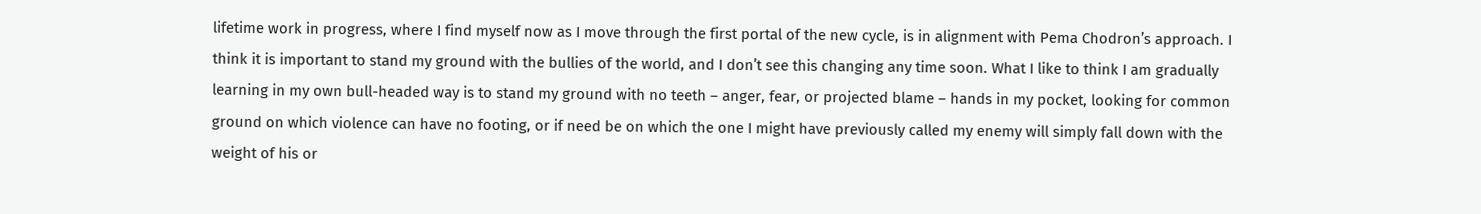lifetime work in progress, where I find myself now as I move through the first portal of the new cycle, is in alignment with Pema Chodron’s approach. I think it is important to stand my ground with the bullies of the world, and I don’t see this changing any time soon. What I like to think I am gradually learning in my own bull-headed way is to stand my ground with no teeth – anger, fear, or projected blame – hands in my pocket, looking for common ground on which violence can have no footing, or if need be on which the one I might have previously called my enemy will simply fall down with the weight of his or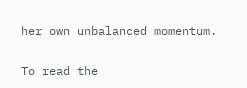her own unbalanced momentum.

To read the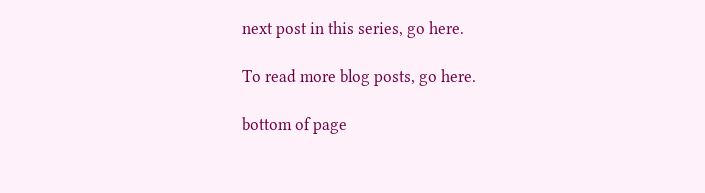next post in this series, go here.

To read more blog posts, go here.

bottom of page